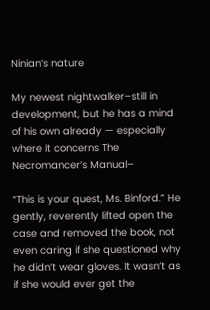Ninian’s nature

My newest nightwalker–still in development, but he has a mind of his own already — especially where it concerns The Necromancer’s Manual–

“This is your quest, Ms. Binford.” He gently, reverently lifted open the case and removed the book, not even caring if she questioned why he didn’t wear gloves. It wasn’t as if she would ever get the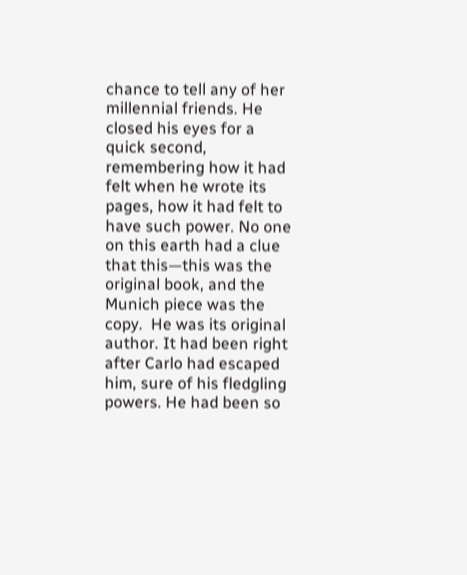chance to tell any of her millennial friends. He closed his eyes for a quick second, remembering how it had felt when he wrote its pages, how it had felt to have such power. No one on this earth had a clue that this—this was the original book, and the Munich piece was the copy.  He was its original author. It had been right after Carlo had escaped him, sure of his fledgling powers. He had been so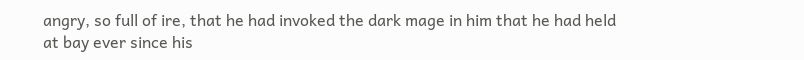angry, so full of ire, that he had invoked the dark mage in him that he had held at bay ever since his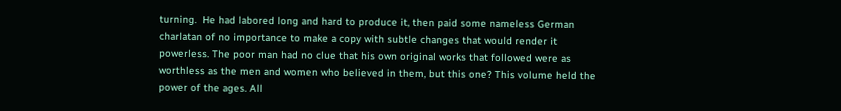turning.  He had labored long and hard to produce it, then paid some nameless German charlatan of no importance to make a copy with subtle changes that would render it powerless. The poor man had no clue that his own original works that followed were as worthless as the men and women who believed in them, but this one? This volume held the power of the ages. All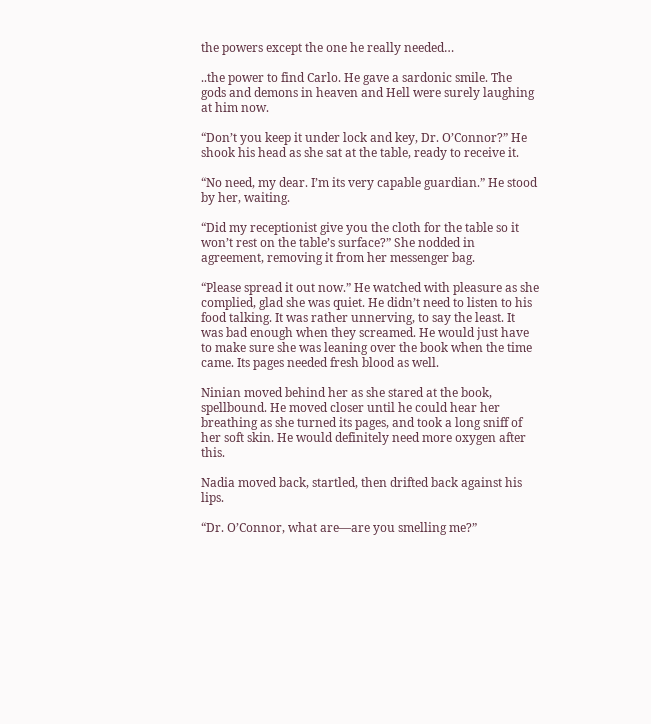the powers except the one he really needed…

..the power to find Carlo. He gave a sardonic smile. The gods and demons in heaven and Hell were surely laughing at him now.

“Don’t you keep it under lock and key, Dr. O’Connor?” He shook his head as she sat at the table, ready to receive it.

“No need, my dear. I’m its very capable guardian.” He stood by her, waiting.

“Did my receptionist give you the cloth for the table so it won’t rest on the table’s surface?” She nodded in agreement, removing it from her messenger bag.

“Please spread it out now.” He watched with pleasure as she complied, glad she was quiet. He didn’t need to listen to his food talking. It was rather unnerving, to say the least. It was bad enough when they screamed. He would just have to make sure she was leaning over the book when the time came. Its pages needed fresh blood as well.

Ninian moved behind her as she stared at the book, spellbound. He moved closer until he could hear her breathing as she turned its pages, and took a long sniff of her soft skin. He would definitely need more oxygen after this.

Nadia moved back, startled, then drifted back against his lips.

“Dr. O’Connor, what are—are you smelling me?”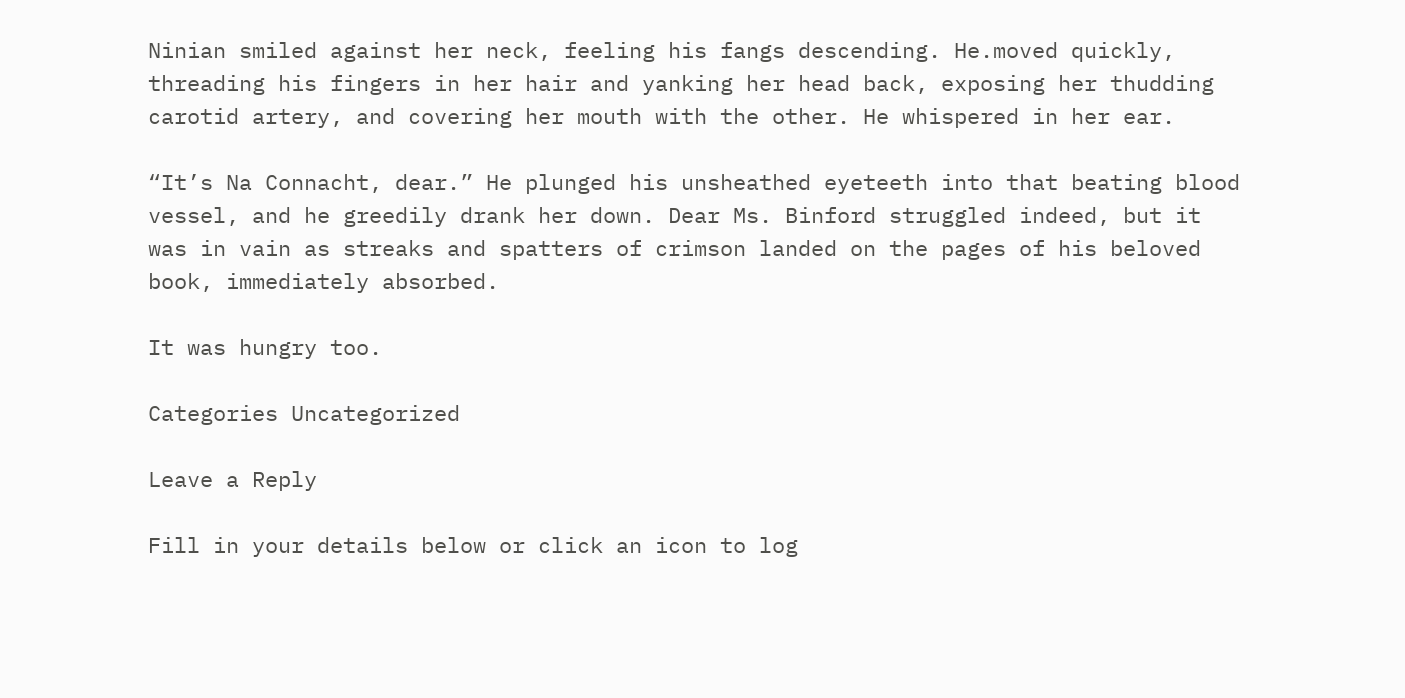Ninian smiled against her neck, feeling his fangs descending. He.moved quickly, threading his fingers in her hair and yanking her head back, exposing her thudding carotid artery, and covering her mouth with the other. He whispered in her ear.

“It’s Na Connacht, dear.” He plunged his unsheathed eyeteeth into that beating blood vessel, and he greedily drank her down. Dear Ms. Binford struggled indeed, but it was in vain as streaks and spatters of crimson landed on the pages of his beloved book, immediately absorbed.

It was hungry too.

Categories Uncategorized

Leave a Reply

Fill in your details below or click an icon to log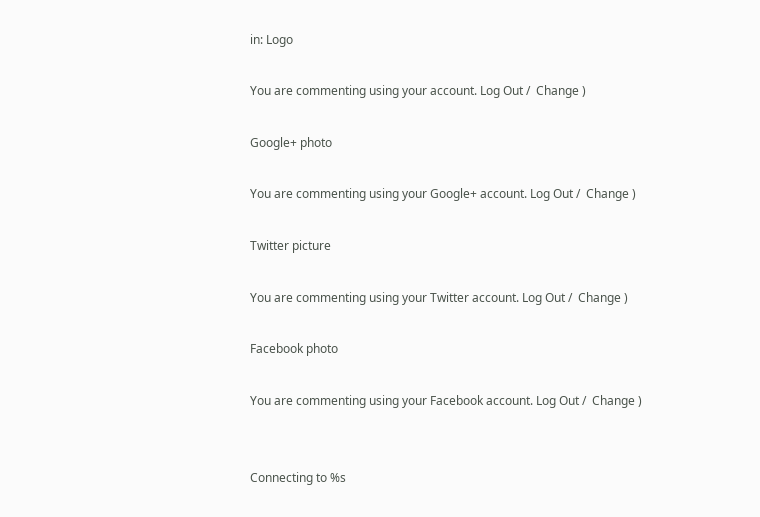in: Logo

You are commenting using your account. Log Out /  Change )

Google+ photo

You are commenting using your Google+ account. Log Out /  Change )

Twitter picture

You are commenting using your Twitter account. Log Out /  Change )

Facebook photo

You are commenting using your Facebook account. Log Out /  Change )


Connecting to %s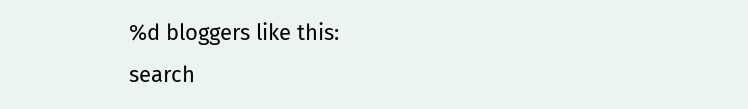%d bloggers like this:
search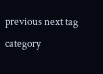previous next tag category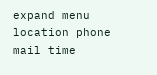expand menu location phone mail time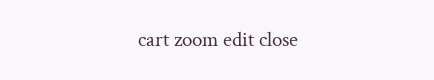cart zoom edit close